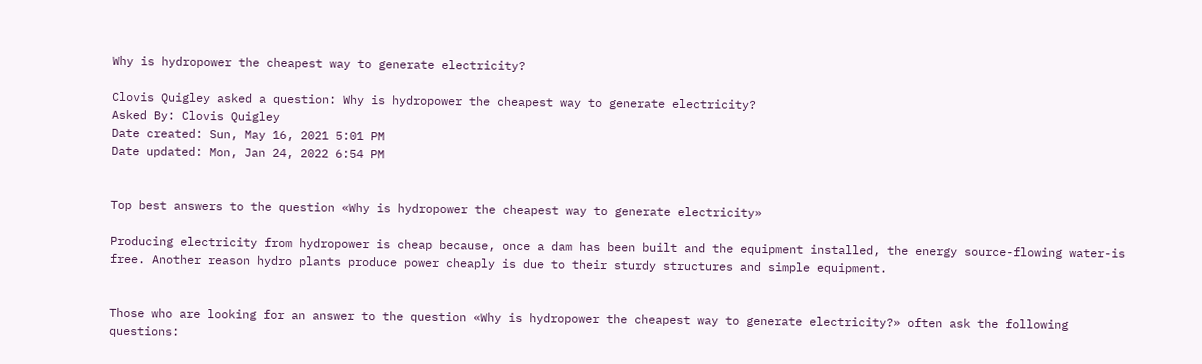Why is hydropower the cheapest way to generate electricity?

Clovis Quigley asked a question: Why is hydropower the cheapest way to generate electricity?
Asked By: Clovis Quigley
Date created: Sun, May 16, 2021 5:01 PM
Date updated: Mon, Jan 24, 2022 6:54 PM


Top best answers to the question «Why is hydropower the cheapest way to generate electricity»

Producing electricity from hydropower is cheap because, once a dam has been built and the equipment installed, the energy source-flowing water-is free. Another reason hydro plants produce power cheaply is due to their sturdy structures and simple equipment.


Those who are looking for an answer to the question «Why is hydropower the cheapest way to generate electricity?» often ask the following questions: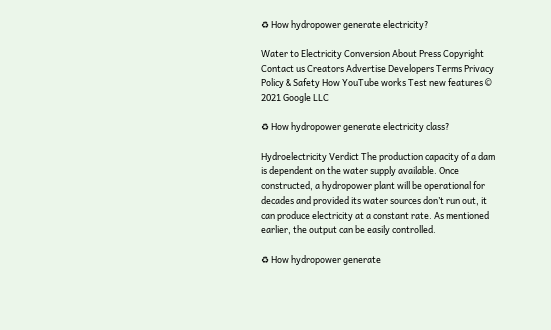♻ How hydropower generate electricity?

Water to Electricity Conversion About Press Copyright Contact us Creators Advertise Developers Terms Privacy Policy & Safety How YouTube works Test new features © 2021 Google LLC

♻ How hydropower generate electricity class?

Hydroelectricity Verdict The production capacity of a dam is dependent on the water supply available. Once constructed, a hydropower plant will be operational for decades and provided its water sources don’t run out, it can produce electricity at a constant rate. As mentioned earlier, the output can be easily controlled.

♻ How hydropower generate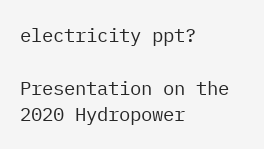electricity ppt?

Presentation on the 2020 Hydropower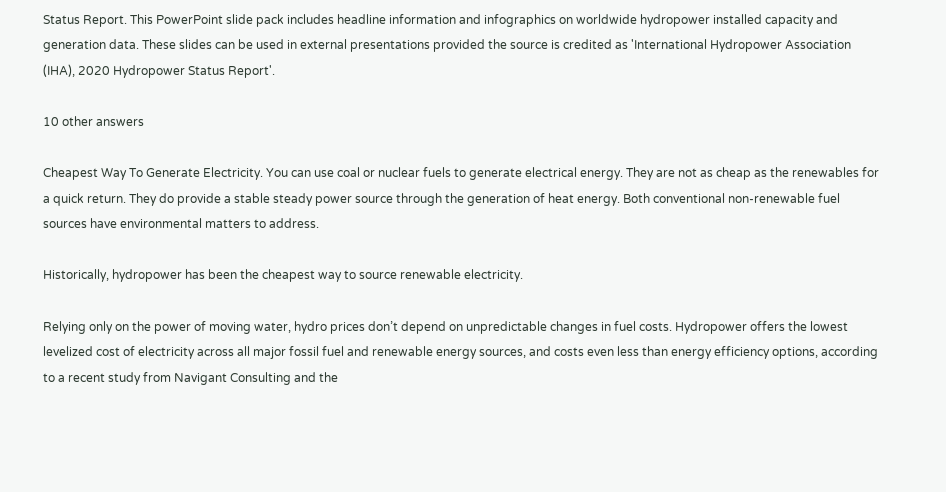Status Report. This PowerPoint slide pack includes headline information and infographics on worldwide hydropower installed capacity and generation data. These slides can be used in external presentations provided the source is credited as 'International Hydropower Association (IHA), 2020 Hydropower Status Report'.

10 other answers

Cheapest Way To Generate Electricity. You can use coal or nuclear fuels to generate electrical energy. They are not as cheap as the renewables for a quick return. They do provide a stable steady power source through the generation of heat energy. Both conventional non-renewable fuel sources have environmental matters to address.

Historically, hydropower has been the cheapest way to source renewable electricity.

Relying only on the power of moving water, hydro prices don’t depend on unpredictable changes in fuel costs. Hydropower offers the lowest levelized cost of electricity across all major fossil fuel and renewable energy sources, and costs even less than energy efficiency options, according to a recent study from Navigant Consulting and the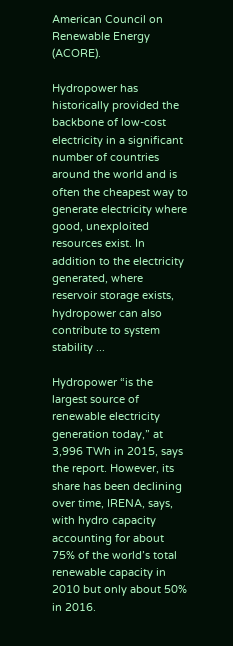American Council on Renewable Energy (ACORE).

Hydropower has historically provided the backbone of low-cost electricity in a significant number of countries around the world and is often the cheapest way to generate electricity where good, unexploited resources exist. In addition to the electricity generated, where reservoir storage exists, hydropower can also contribute to system stability ...

Hydropower “is the largest source of renewable electricity generation today,” at 3,996 TWh in 2015, says the report. However, its share has been declining over time, IRENA, says, with hydro capacity accounting for about 75% of the world’s total renewable capacity in 2010 but only about 50% in 2016.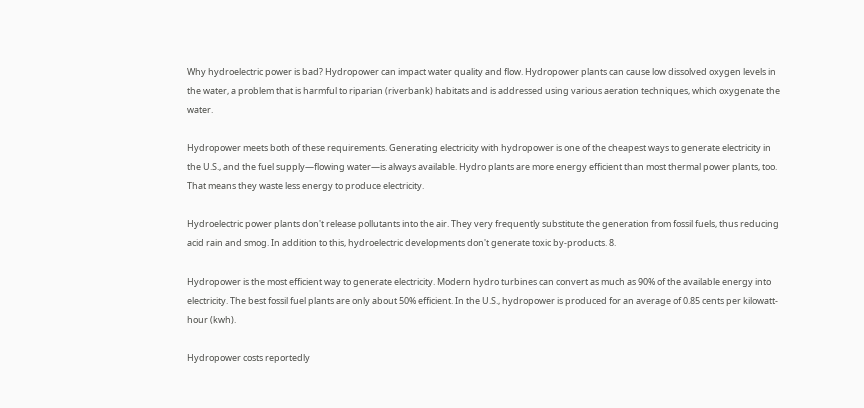Why hydroelectric power is bad? Hydropower can impact water quality and flow. Hydropower plants can cause low dissolved oxygen levels in the water, a problem that is harmful to riparian (riverbank) habitats and is addressed using various aeration techniques, which oxygenate the water.

Hydropower meets both of these requirements. Generating electricity with hydropower is one of the cheapest ways to generate electricity in the U.S., and the fuel supply—flowing water—is always available. Hydro plants are more energy efficient than most thermal power plants, too. That means they waste less energy to produce electricity.

Hydroelectric power plants don't release pollutants into the air. They very frequently substitute the generation from fossil fuels, thus reducing acid rain and smog. In addition to this, hydroelectric developments don't generate toxic by-products. 8.

Hydropower is the most efficient way to generate electricity. Modern hydro turbines can convert as much as 90% of the available energy into electricity. The best fossil fuel plants are only about 50% efficient. In the U.S., hydropower is produced for an average of 0.85 cents per kilowatt-hour (kwh).

Hydropower costs reportedly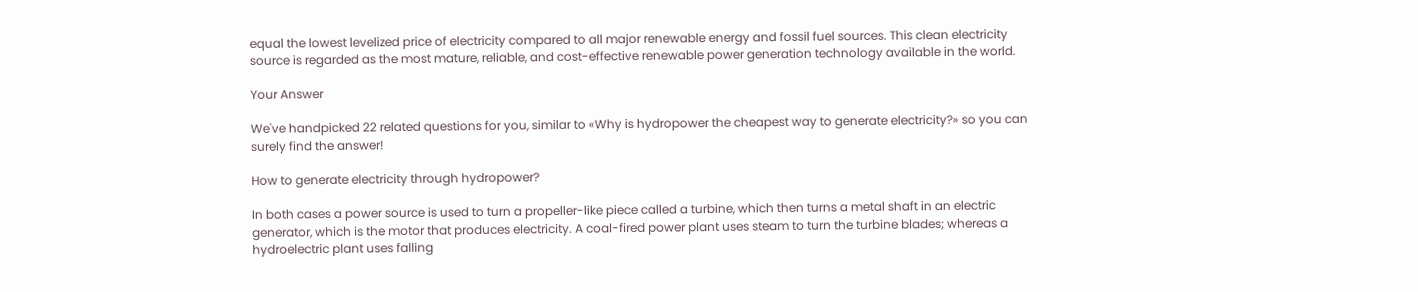equal the lowest levelized price of electricity compared to all major renewable energy and fossil fuel sources. This clean electricity source is regarded as the most mature, reliable, and cost-effective renewable power generation technology available in the world.

Your Answer

We've handpicked 22 related questions for you, similar to «Why is hydropower the cheapest way to generate electricity?» so you can surely find the answer!

How to generate electricity through hydropower?

In both cases a power source is used to turn a propeller-like piece called a turbine, which then turns a metal shaft in an electric generator, which is the motor that produces electricity. A coal-fired power plant uses steam to turn the turbine blades; whereas a hydroelectric plant uses falling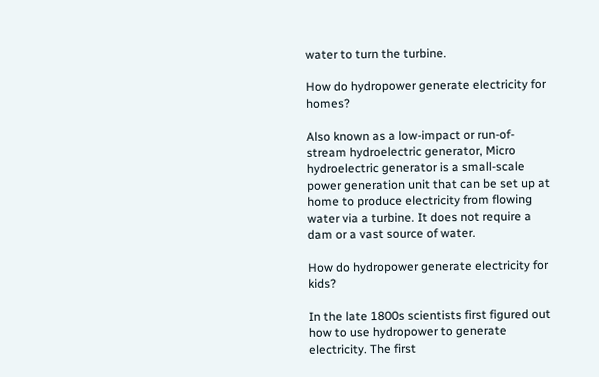water to turn the turbine.

How do hydropower generate electricity for homes?

Also known as a low-impact or run-of-stream hydroelectric generator, Micro hydroelectric generator is a small-scale power generation unit that can be set up at home to produce electricity from flowing water via a turbine. It does not require a dam or a vast source of water.

How do hydropower generate electricity for kids?

In the late 1800s scientists first figured out how to use hydropower to generate electricity. The first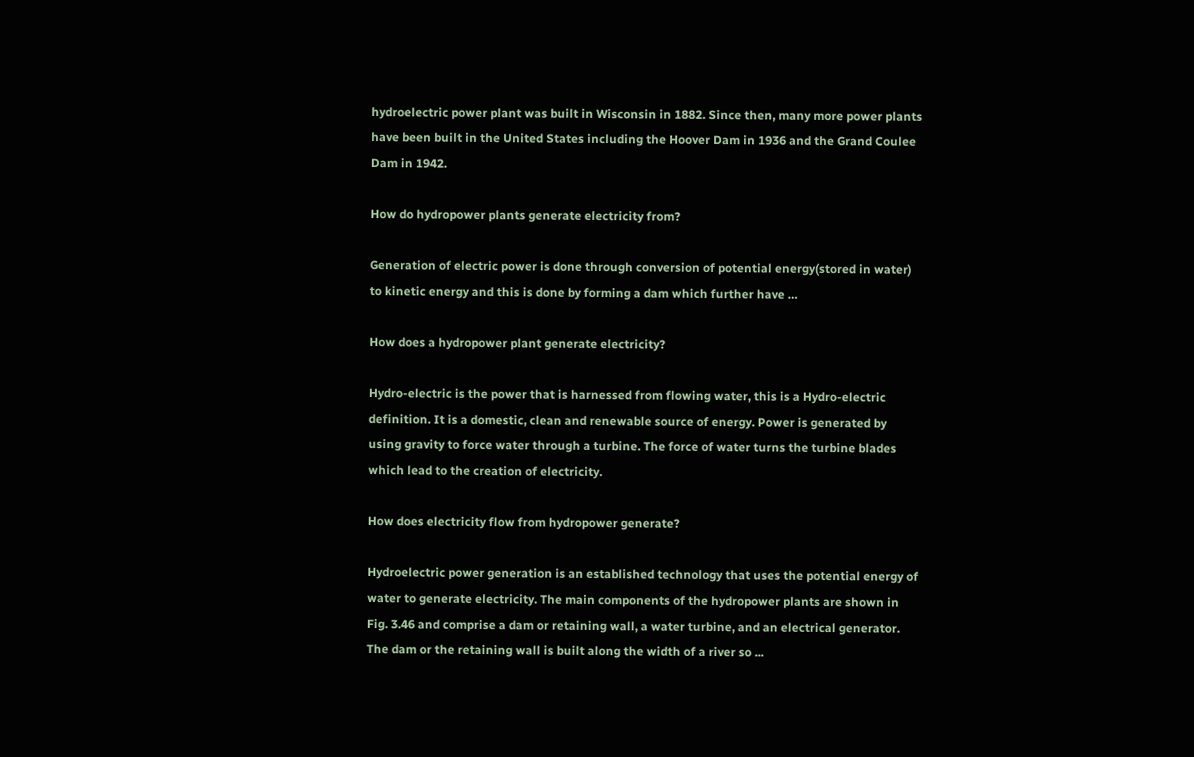hydroelectric power plant was built in Wisconsin in 1882. Since then, many more power plants have been built in the United States including the Hoover Dam in 1936 and the Grand Coulee Dam in 1942.

How do hydropower plants generate electricity from?

Generation of electric power is done through conversion of potential energy(stored in water) to kinetic energy and this is done by forming a dam which further have …

How does a hydropower plant generate electricity?

Hydro-electric is the power that is harnessed from flowing water, this is a Hydro-electric definition. It is a domestic, clean and renewable source of energy. Power is generated by using gravity to force water through a turbine. The force of water turns the turbine blades which lead to the creation of electricity.

How does electricity flow from hydropower generate?

Hydroelectric power generation is an established technology that uses the potential energy of water to generate electricity. The main components of the hydropower plants are shown in Fig. 3.46 and comprise a dam or retaining wall, a water turbine, and an electrical generator. The dam or the retaining wall is built along the width of a river so ...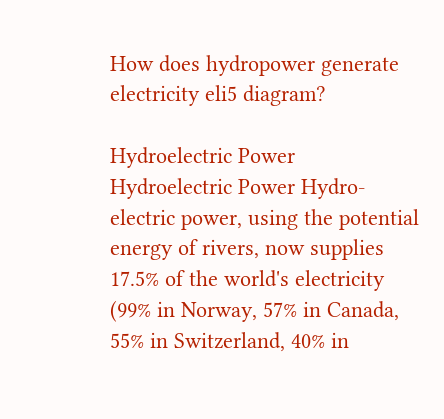How does hydropower generate electricity eli5 diagram?

Hydroelectric Power Hydroelectric Power Hydro-electric power, using the potential energy of rivers, now supplies 17.5% of the world's electricity (99% in Norway, 57% in Canada, 55% in Switzerland, 40% in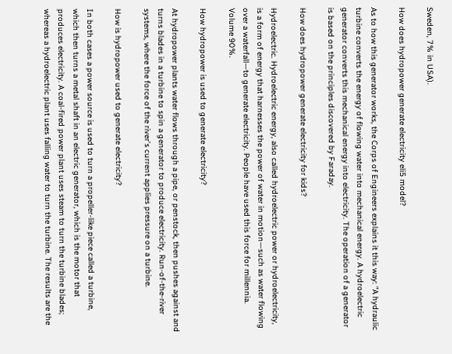Sweden, 7% in USA).

How does hydropower generate electricity eli5 model?

As to how this generator works, the Corps of Engineers explains it this way: "A hydraulic turbine converts the energy of flowing water into mechanical energy. A hydroelectric generator converts this mechanical energy into electricity. The operation of a generator is based on the principles discovered by Faraday.

How does hydropower generate electricity for kids?

Hydroelectric. Hydroelectric energy, also called hydroelectric power or hydroelectricity, is a form of energy that harnesses the power of water in motion—such as water flowing over a waterfall—to generate electricity. People have used this force for millennia. Volume 90%.

How hydropower is used to generate electricity?

At hydropower plants water flows through a pipe, or penstock, then pushes against and turns blades in a turbine to spin a generator to produce electricity. Run-of-the-river systems, where the force of the river's current applies pressure on a turbine.

How is hydropower used to generate electricity?

In both cases a power source is used to turn a propeller-like piece called a turbine, which then turns a metal shaft in an electric generator, which is the motor that produces electricity. A coal-fired power plant uses steam to turn the turbine blades; whereas a hydroelectric plant uses falling water to turn the turbine. The results are the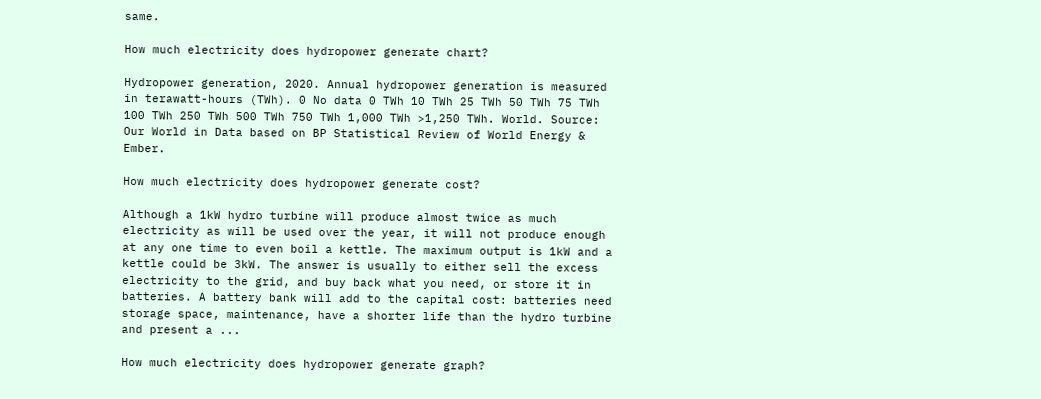same.

How much electricity does hydropower generate chart?

Hydropower generation, 2020. Annual hydropower generation is measured in terawatt-hours (TWh). 0 No data 0 TWh 10 TWh 25 TWh 50 TWh 75 TWh 100 TWh 250 TWh 500 TWh 750 TWh 1,000 TWh >1,250 TWh. World. Source: Our World in Data based on BP Statistical Review of World Energy & Ember.

How much electricity does hydropower generate cost?

Although a 1kW hydro turbine will produce almost twice as much electricity as will be used over the year, it will not produce enough at any one time to even boil a kettle. The maximum output is 1kW and a kettle could be 3kW. The answer is usually to either sell the excess electricity to the grid, and buy back what you need, or store it in batteries. A battery bank will add to the capital cost: batteries need storage space, maintenance, have a shorter life than the hydro turbine and present a ...

How much electricity does hydropower generate graph?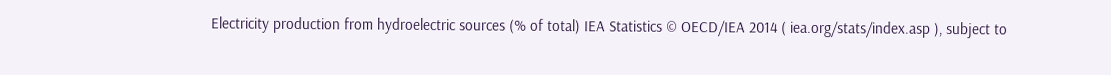Electricity production from hydroelectric sources (% of total) IEA Statistics © OECD/IEA 2014 ( iea.org/stats/index.asp ), subject to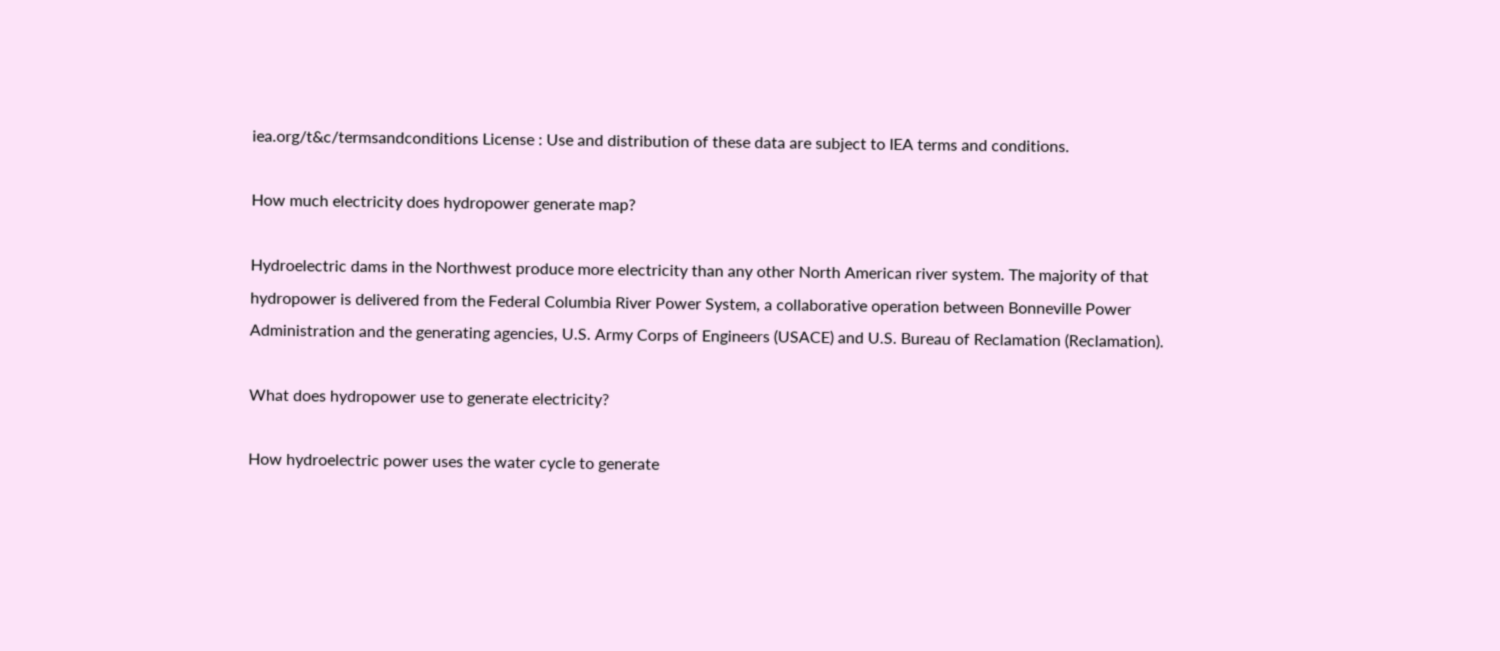iea.org/t&c/termsandconditions License : Use and distribution of these data are subject to IEA terms and conditions.

How much electricity does hydropower generate map?

Hydroelectric dams in the Northwest produce more electricity than any other North American river system. The majority of that hydropower is delivered from the Federal Columbia River Power System, a collaborative operation between Bonneville Power Administration and the generating agencies, U.S. Army Corps of Engineers (USACE) and U.S. Bureau of Reclamation (Reclamation).

What does hydropower use to generate electricity?

How hydroelectric power uses the water cycle to generate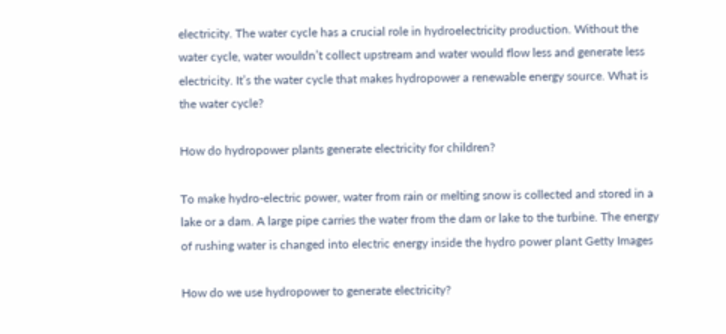electricity. The water cycle has a crucial role in hydroelectricity production. Without the water cycle, water wouldn’t collect upstream and water would flow less and generate less electricity. It’s the water cycle that makes hydropower a renewable energy source. What is the water cycle?

How do hydropower plants generate electricity for children?

To make hydro-electric power, water from rain or melting snow is collected and stored in a lake or a dam. A large pipe carries the water from the dam or lake to the turbine. The energy of rushing water is changed into electric energy inside the hydro power plant Getty Images

How do we use hydropower to generate electricity?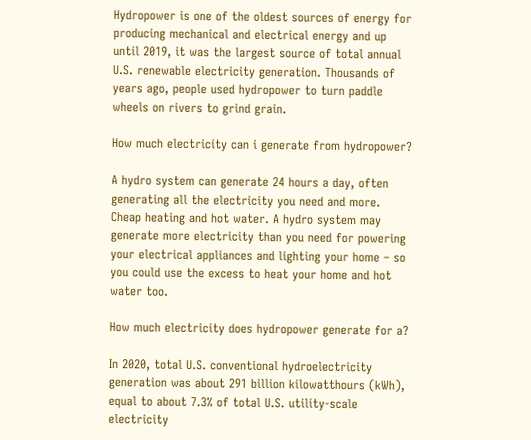Hydropower is one of the oldest sources of energy for producing mechanical and electrical energy and up until 2019, it was the largest source of total annual U.S. renewable electricity generation. Thousands of years ago, people used hydropower to turn paddle wheels on rivers to grind grain.

How much electricity can i generate from hydropower?

A hydro system can generate 24 hours a day, often generating all the electricity you need and more. Cheap heating and hot water. A hydro system may generate more electricity than you need for powering your electrical appliances and lighting your home – so you could use the excess to heat your home and hot water too.

How much electricity does hydropower generate for a?

In 2020, total U.S. conventional hydroelectricity generation was about 291 billion kilowatthours (kWh), equal to about 7.3% of total U.S. utility-scale electricity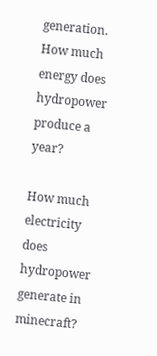generation. How much energy does hydropower produce a year?

How much electricity does hydropower generate in minecraft?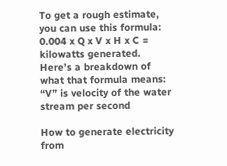To get a rough estimate, you can use this formula: 0.004 x Q x V x H x C = kilowatts generated. Here’s a breakdown of what that formula means: “V” is velocity of the water stream per second

How to generate electricity from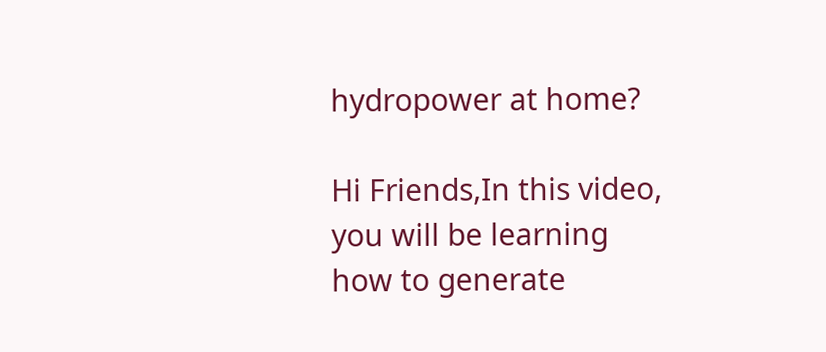hydropower at home?

Hi Friends,In this video, you will be learning how to generate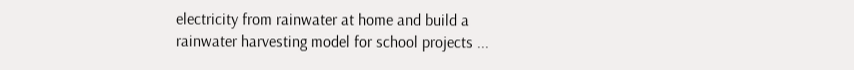electricity from rainwater at home and build a rainwater harvesting model for school projects ...